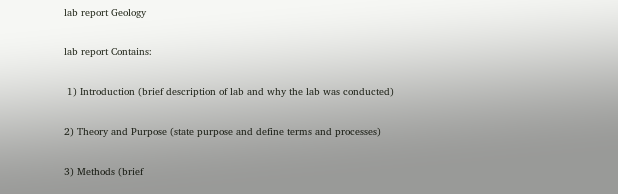lab report Geology

lab report Contains:

 1) Introduction (brief description of lab and why the lab was conducted)

2) Theory and Purpose (state purpose and define terms and processes)

3) Methods (brief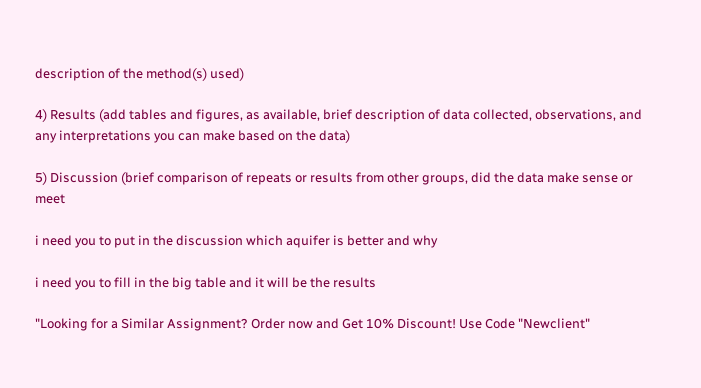description of the method(s) used)

4) Results (add tables and figures, as available, brief description of data collected, observations, and any interpretations you can make based on the data)

5) Discussion (brief comparison of repeats or results from other groups, did the data make sense or meet

i need you to put in the discussion which aquifer is better and why

i need you to fill in the big table and it will be the results

"Looking for a Similar Assignment? Order now and Get 10% Discount! Use Code "Newclient"